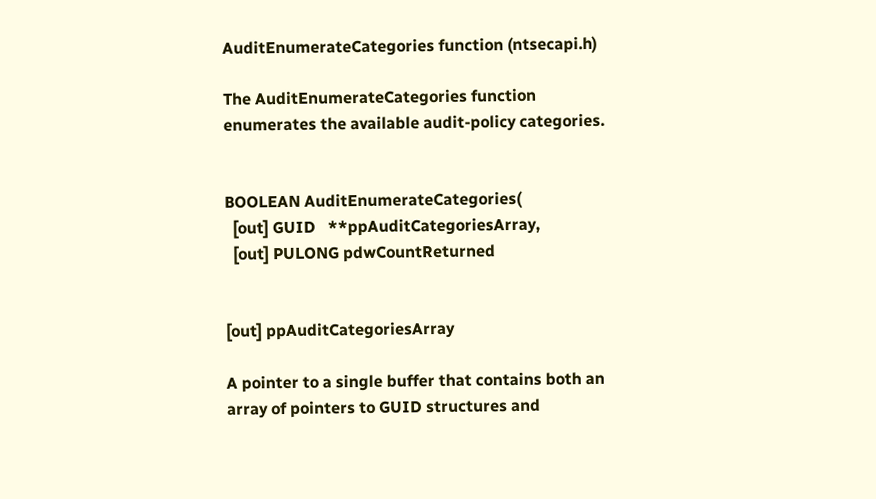AuditEnumerateCategories function (ntsecapi.h)

The AuditEnumerateCategories function enumerates the available audit-policy categories.


BOOLEAN AuditEnumerateCategories(
  [out] GUID   **ppAuditCategoriesArray,
  [out] PULONG pdwCountReturned


[out] ppAuditCategoriesArray

A pointer to a single buffer that contains both an array of pointers to GUID structures and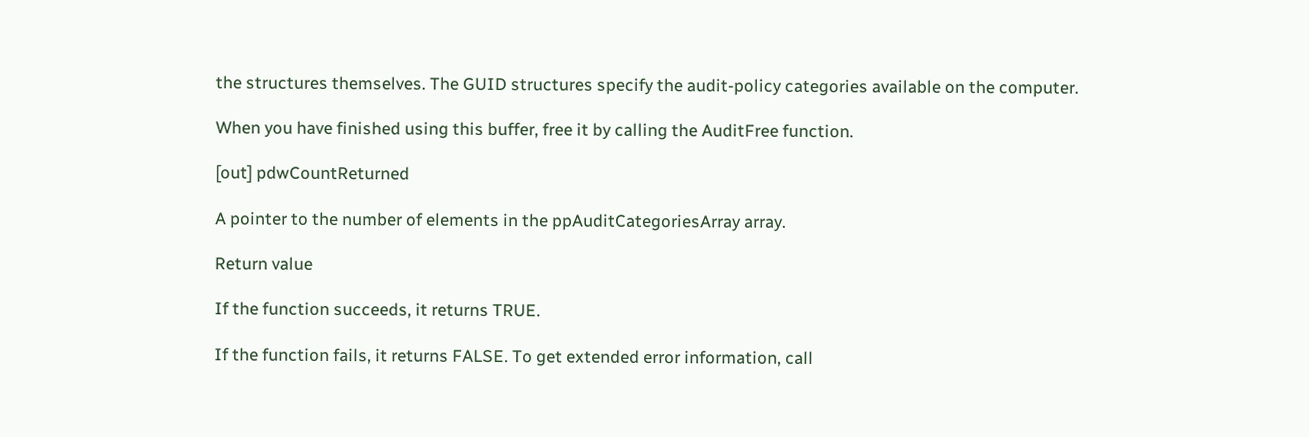the structures themselves. The GUID structures specify the audit-policy categories available on the computer.

When you have finished using this buffer, free it by calling the AuditFree function.

[out] pdwCountReturned

A pointer to the number of elements in the ppAuditCategoriesArray array.

Return value

If the function succeeds, it returns TRUE.

If the function fails, it returns FALSE. To get extended error information, call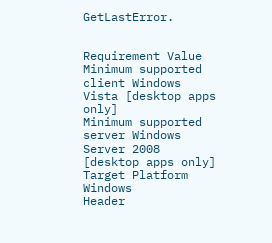GetLastError.


Requirement Value
Minimum supported client Windows Vista [desktop apps only]
Minimum supported server Windows Server 2008 [desktop apps only]
Target Platform Windows
Header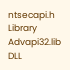ntsecapi.h
Library Advapi32.lib
DLL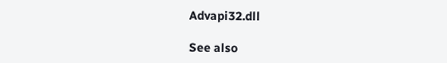Advapi32.dll

See also